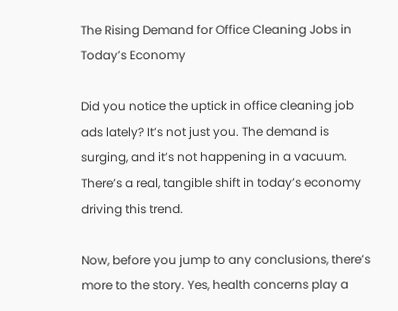The Rising Demand for Office Cleaning Jobs in Today’s Economy

Did you notice the uptick in office cleaning job ads lately? It’s not just you. The demand is surging, and it’s not happening in a vacuum. There’s a real, tangible shift in today’s economy driving this trend.

Now, before you jump to any conclusions, there’s more to the story. Yes, health concerns play a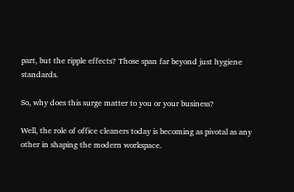part, but the ripple effects? Those span far beyond just hygiene standards.

So, why does this surge matter to you or your business?

Well, the role of office cleaners today is becoming as pivotal as any other in shaping the modern workspace.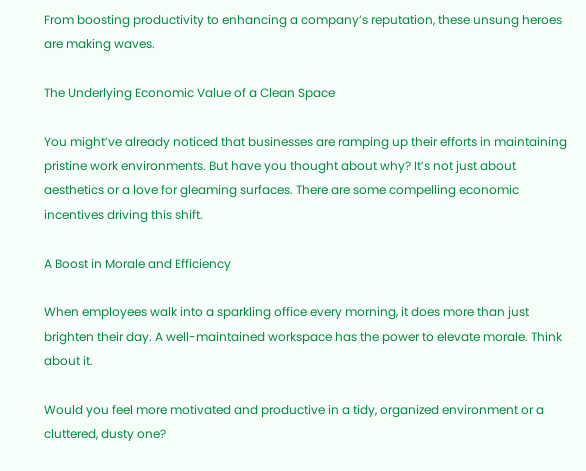From boosting productivity to enhancing a company’s reputation, these unsung heroes are making waves.

The Underlying Economic Value of a Clean Space

You might’ve already noticed that businesses are ramping up their efforts in maintaining pristine work environments. But have you thought about why? It’s not just about aesthetics or a love for gleaming surfaces. There are some compelling economic incentives driving this shift.

A Boost in Morale and Efficiency

When employees walk into a sparkling office every morning, it does more than just brighten their day. A well-maintained workspace has the power to elevate morale. Think about it.

Would you feel more motivated and productive in a tidy, organized environment or a cluttered, dusty one?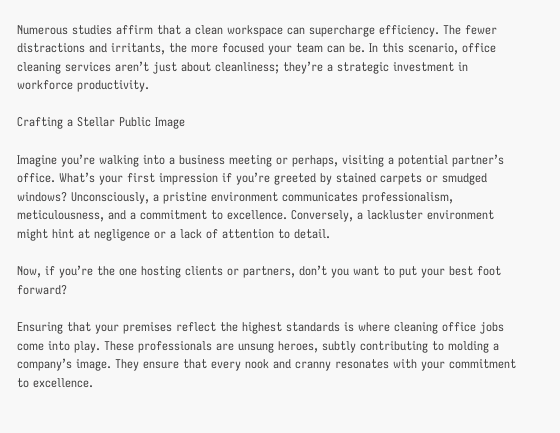Numerous studies affirm that a clean workspace can supercharge efficiency. The fewer distractions and irritants, the more focused your team can be. In this scenario, office cleaning services aren’t just about cleanliness; they’re a strategic investment in workforce productivity.

Crafting a Stellar Public Image

Imagine you’re walking into a business meeting or perhaps, visiting a potential partner’s office. What’s your first impression if you’re greeted by stained carpets or smudged windows? Unconsciously, a pristine environment communicates professionalism, meticulousness, and a commitment to excellence. Conversely, a lackluster environment might hint at negligence or a lack of attention to detail.

Now, if you’re the one hosting clients or partners, don’t you want to put your best foot forward?

Ensuring that your premises reflect the highest standards is where cleaning office jobs come into play. These professionals are unsung heroes, subtly contributing to molding a company’s image. They ensure that every nook and cranny resonates with your commitment to excellence.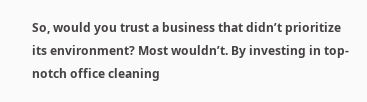So, would you trust a business that didn’t prioritize its environment? Most wouldn’t. By investing in top-notch office cleaning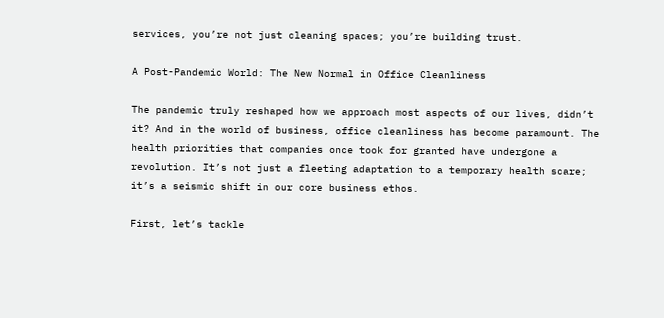services, you’re not just cleaning spaces; you’re building trust.

A Post-Pandemic World: The New Normal in Office Cleanliness

The pandemic truly reshaped how we approach most aspects of our lives, didn’t it? And in the world of business, office cleanliness has become paramount. The health priorities that companies once took for granted have undergone a revolution. It’s not just a fleeting adaptation to a temporary health scare; it’s a seismic shift in our core business ethos.

First, let’s tackle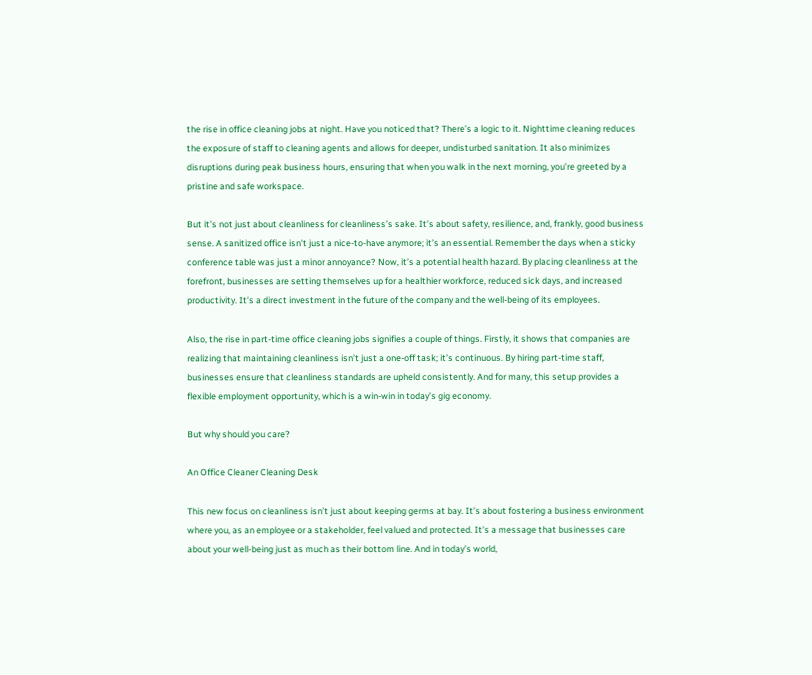the rise in office cleaning jobs at night. Have you noticed that? There’s a logic to it. Nighttime cleaning reduces the exposure of staff to cleaning agents and allows for deeper, undisturbed sanitation. It also minimizes disruptions during peak business hours, ensuring that when you walk in the next morning, you’re greeted by a pristine and safe workspace.

But it’s not just about cleanliness for cleanliness’s sake. It’s about safety, resilience, and, frankly, good business sense. A sanitized office isn’t just a nice-to-have anymore; it’s an essential. Remember the days when a sticky conference table was just a minor annoyance? Now, it’s a potential health hazard. By placing cleanliness at the forefront, businesses are setting themselves up for a healthier workforce, reduced sick days, and increased productivity. It’s a direct investment in the future of the company and the well-being of its employees.

Also, the rise in part-time office cleaning jobs signifies a couple of things. Firstly, it shows that companies are realizing that maintaining cleanliness isn’t just a one-off task; it’s continuous. By hiring part-time staff, businesses ensure that cleanliness standards are upheld consistently. And for many, this setup provides a flexible employment opportunity, which is a win-win in today’s gig economy.

But why should you care?

An Office Cleaner Cleaning Desk

This new focus on cleanliness isn’t just about keeping germs at bay. It’s about fostering a business environment where you, as an employee or a stakeholder, feel valued and protected. It’s a message that businesses care about your well-being just as much as their bottom line. And in today’s world,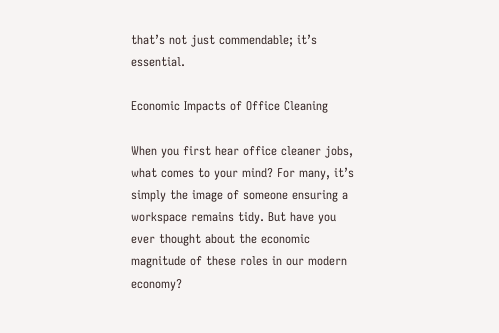that’s not just commendable; it’s essential.

Economic Impacts of Office Cleaning

When you first hear office cleaner jobs, what comes to your mind? For many, it’s simply the image of someone ensuring a workspace remains tidy. But have you ever thought about the economic magnitude of these roles in our modern economy?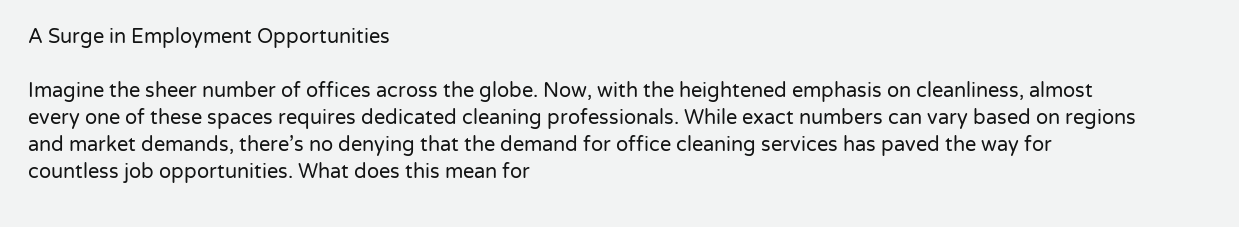A Surge in Employment Opportunities

Imagine the sheer number of offices across the globe. Now, with the heightened emphasis on cleanliness, almost every one of these spaces requires dedicated cleaning professionals. While exact numbers can vary based on regions and market demands, there’s no denying that the demand for office cleaning services has paved the way for countless job opportunities. What does this mean for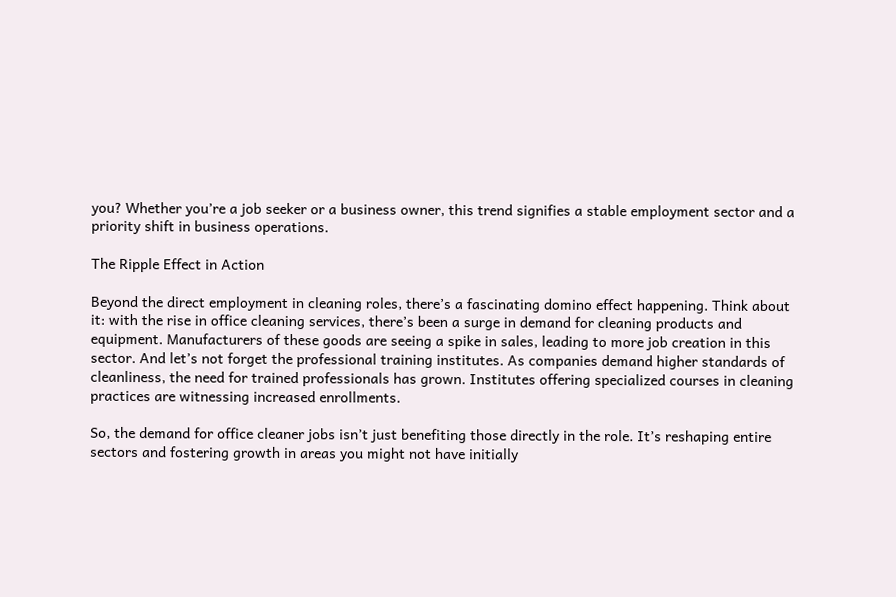you? Whether you’re a job seeker or a business owner, this trend signifies a stable employment sector and a priority shift in business operations.

The Ripple Effect in Action

Beyond the direct employment in cleaning roles, there’s a fascinating domino effect happening. Think about it: with the rise in office cleaning services, there’s been a surge in demand for cleaning products and equipment. Manufacturers of these goods are seeing a spike in sales, leading to more job creation in this sector. And let’s not forget the professional training institutes. As companies demand higher standards of cleanliness, the need for trained professionals has grown. Institutes offering specialized courses in cleaning practices are witnessing increased enrollments.

So, the demand for office cleaner jobs isn’t just benefiting those directly in the role. It’s reshaping entire sectors and fostering growth in areas you might not have initially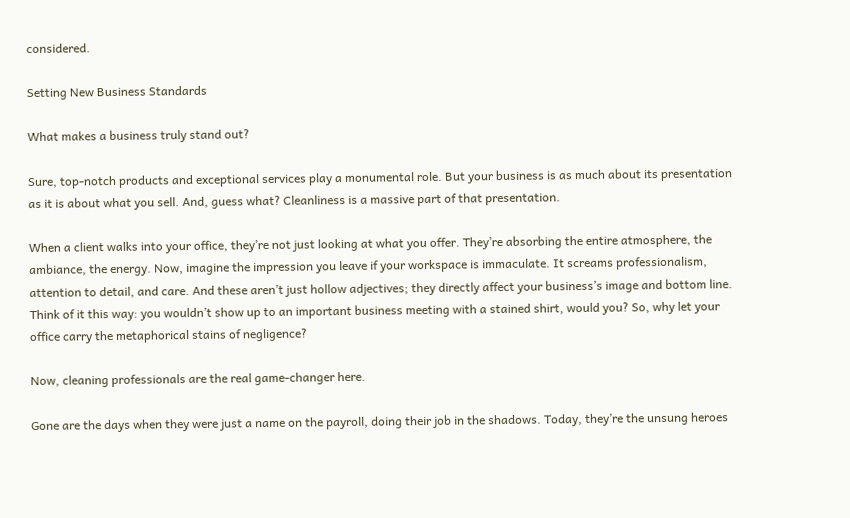considered.

Setting New Business Standards

What makes a business truly stand out?

Sure, top-notch products and exceptional services play a monumental role. But your business is as much about its presentation as it is about what you sell. And, guess what? Cleanliness is a massive part of that presentation.

When a client walks into your office, they’re not just looking at what you offer. They’re absorbing the entire atmosphere, the ambiance, the energy. Now, imagine the impression you leave if your workspace is immaculate. It screams professionalism, attention to detail, and care. And these aren’t just hollow adjectives; they directly affect your business’s image and bottom line. Think of it this way: you wouldn’t show up to an important business meeting with a stained shirt, would you? So, why let your office carry the metaphorical stains of negligence?

Now, cleaning professionals are the real game-changer here.

Gone are the days when they were just a name on the payroll, doing their job in the shadows. Today, they’re the unsung heroes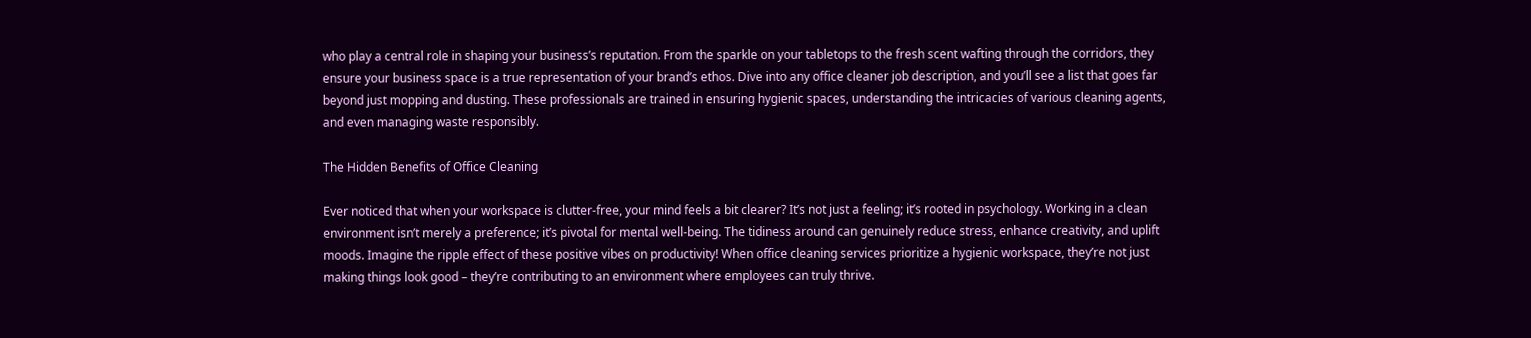who play a central role in shaping your business’s reputation. From the sparkle on your tabletops to the fresh scent wafting through the corridors, they ensure your business space is a true representation of your brand’s ethos. Dive into any office cleaner job description, and you’ll see a list that goes far beyond just mopping and dusting. These professionals are trained in ensuring hygienic spaces, understanding the intricacies of various cleaning agents, and even managing waste responsibly.

The Hidden Benefits of Office Cleaning

Ever noticed that when your workspace is clutter-free, your mind feels a bit clearer? It’s not just a feeling; it’s rooted in psychology. Working in a clean environment isn’t merely a preference; it’s pivotal for mental well-being. The tidiness around can genuinely reduce stress, enhance creativity, and uplift moods. Imagine the ripple effect of these positive vibes on productivity! When office cleaning services prioritize a hygienic workspace, they’re not just making things look good – they’re contributing to an environment where employees can truly thrive.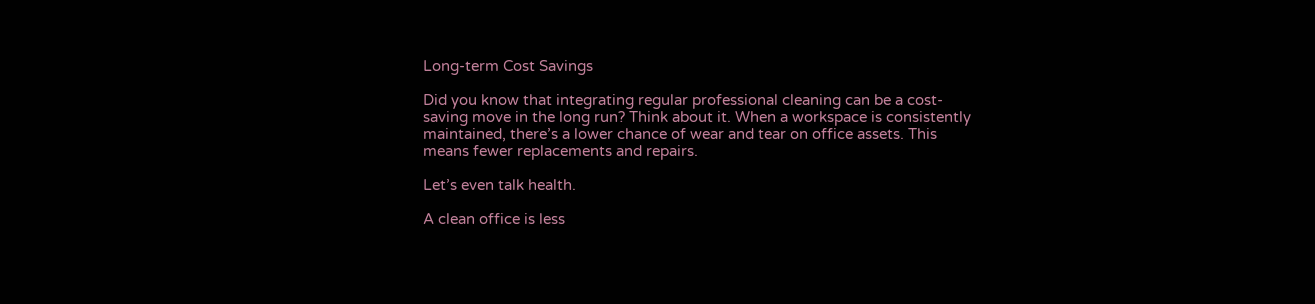Long-term Cost Savings

Did you know that integrating regular professional cleaning can be a cost-saving move in the long run? Think about it. When a workspace is consistently maintained, there’s a lower chance of wear and tear on office assets. This means fewer replacements and repairs.

Let’s even talk health.

A clean office is less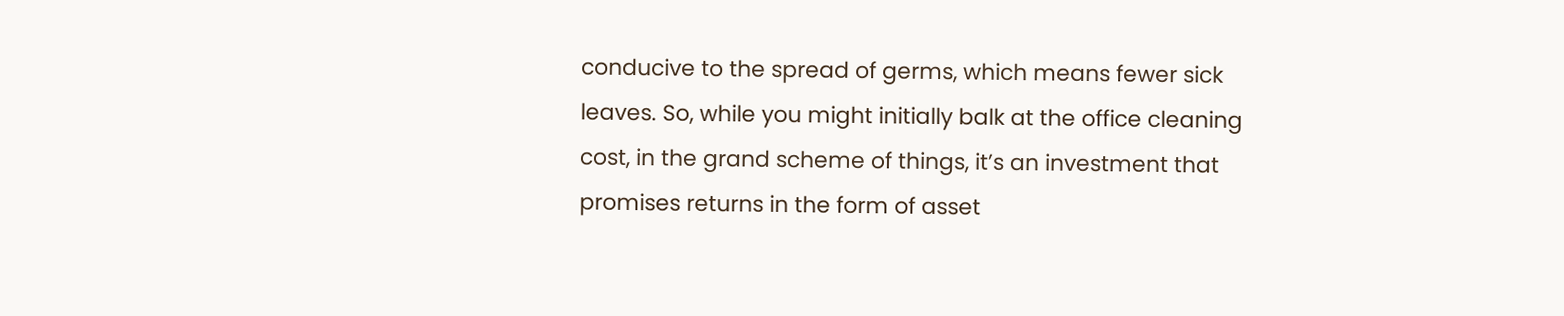conducive to the spread of germs, which means fewer sick leaves. So, while you might initially balk at the office cleaning cost, in the grand scheme of things, it’s an investment that promises returns in the form of asset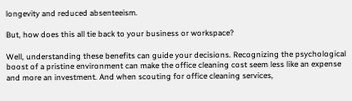longevity and reduced absenteeism.

But, how does this all tie back to your business or workspace?

Well, understanding these benefits can guide your decisions. Recognizing the psychological boost of a pristine environment can make the office cleaning cost seem less like an expense and more an investment. And when scouting for office cleaning services,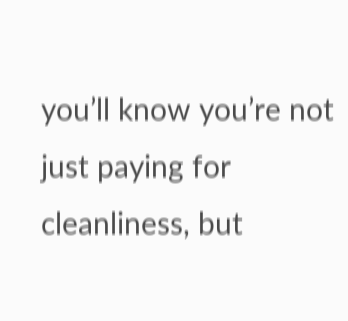you’ll know you’re not just paying for cleanliness, but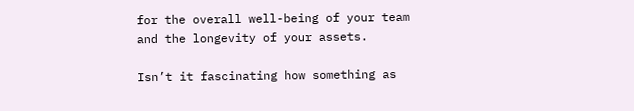for the overall well-being of your team and the longevity of your assets.

Isn’t it fascinating how something as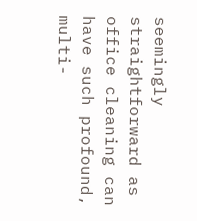seemingly straightforward as office cleaning can have such profound, multi-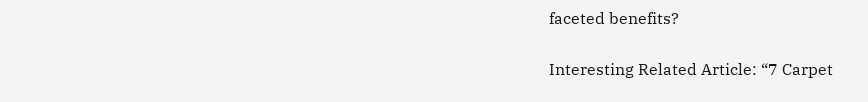faceted benefits?

Interesting Related Article: “7 Carpet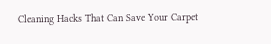Cleaning Hacks That Can Save Your Carpet